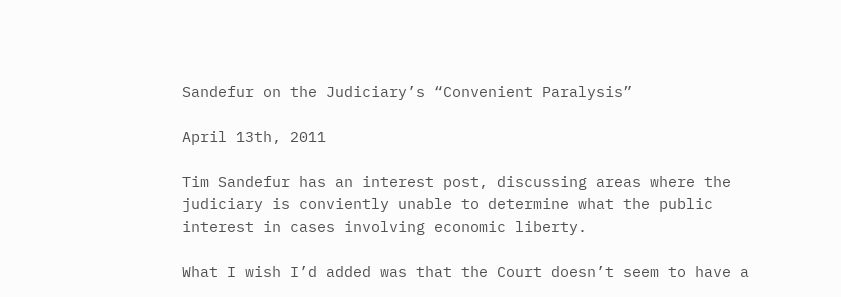Sandefur on the Judiciary’s “Convenient Paralysis”

April 13th, 2011

Tim Sandefur has an interest post, discussing areas where the judiciary is conviently unable to determine what the public interest in cases involving economic liberty.

What I wish I’d added was that the Court doesn’t seem to have a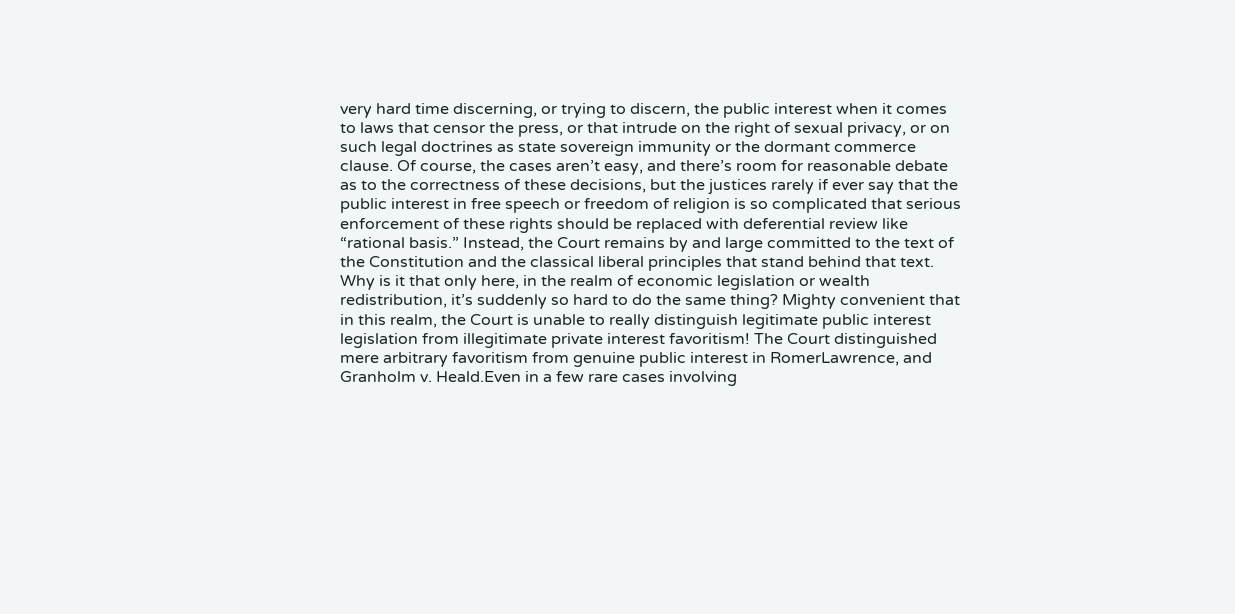very hard time discerning, or trying to discern, the public interest when it comes to laws that censor the press, or that intrude on the right of sexual privacy, or on such legal doctrines as state sovereign immunity or the dormant commerce clause. Of course, the cases aren’t easy, and there’s room for reasonable debate as to the correctness of these decisions, but the justices rarely if ever say that the public interest in free speech or freedom of religion is so complicated that serious enforcement of these rights should be replaced with deferential review like “rational basis.” Instead, the Court remains by and large committed to the text of the Constitution and the classical liberal principles that stand behind that text. Why is it that only here, in the realm of economic legislation or wealth redistribution, it’s suddenly so hard to do the same thing? Mighty convenient that in this realm, the Court is unable to really distinguish legitimate public interest legislation from illegitimate private interest favoritism! The Court distinguished mere arbitrary favoritism from genuine public interest in RomerLawrence, and Granholm v. Heald.Even in a few rare cases involving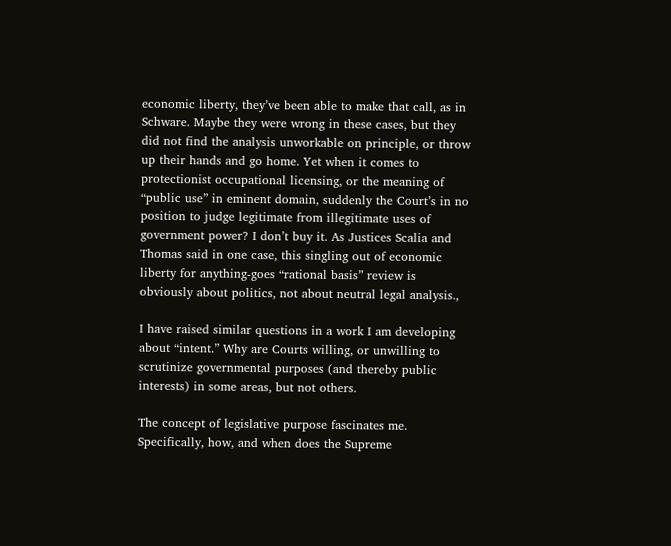economic liberty, they’ve been able to make that call, as in Schware. Maybe they were wrong in these cases, but they did not find the analysis unworkable on principle, or throw up their hands and go home. Yet when it comes to protectionist occupational licensing, or the meaning of “public use” in eminent domain, suddenly the Court’s in no position to judge legitimate from illegitimate uses of government power? I don’t buy it. As Justices Scalia and Thomas said in one case, this singling out of economic liberty for anything-goes “rational basis” review is obviously about politics, not about neutral legal analysis.,

I have raised similar questions in a work I am developing about “intent.” Why are Courts willing, or unwilling to scrutinize governmental purposes (and thereby public interests) in some areas, but not others.

The concept of legislative purpose fascinates me. Specifically, how, and when does the Supreme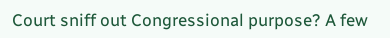Court sniff out Congressional purpose? A few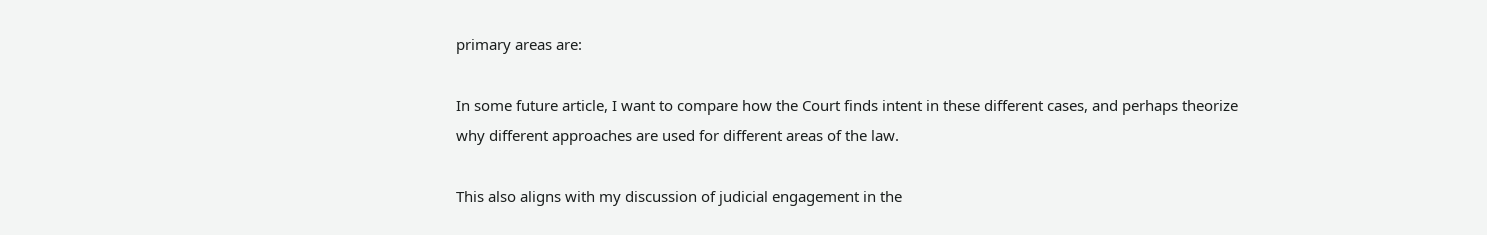primary areas are:

In some future article, I want to compare how the Court finds intent in these different cases, and perhaps theorize why different approaches are used for different areas of the law.

This also aligns with my discussion of judicial engagement in the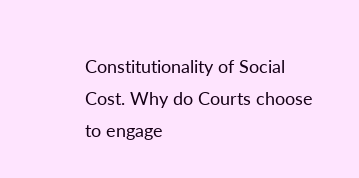Constitutionality of Social Cost. Why do Courts choose to engage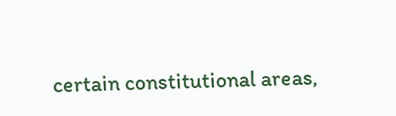certain constitutional areas,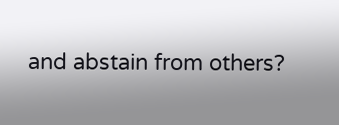and abstain from others?